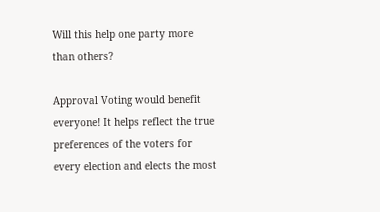Will this help one party more than others?

Approval Voting would benefit everyone! It helps reflect the true preferences of the voters for every election and elects the most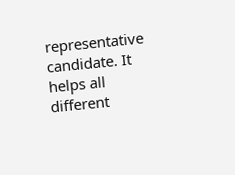representative candidate. It helps all different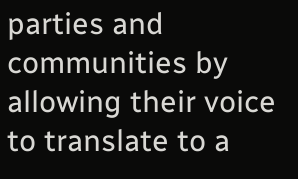parties and communities by allowing their voice to translate to a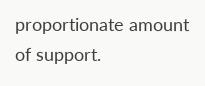proportionate amount of support.